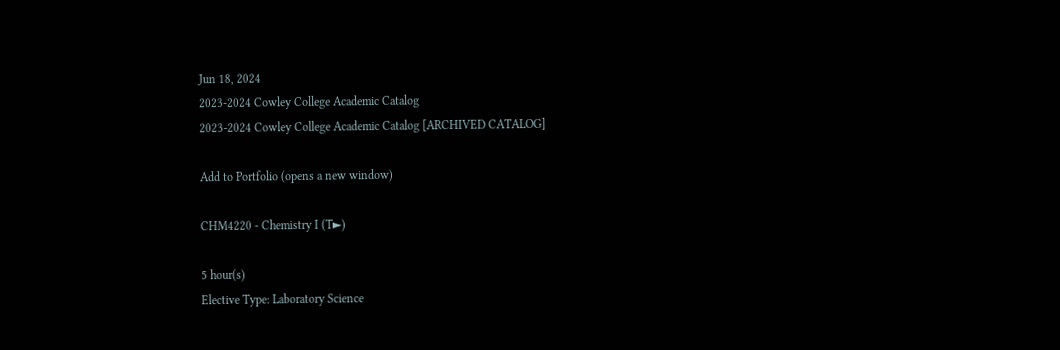Jun 18, 2024
2023-2024 Cowley College Academic Catalog
2023-2024 Cowley College Academic Catalog [ARCHIVED CATALOG]

Add to Portfolio (opens a new window)

CHM4220 - Chemistry I (T►)

5 hour(s)
Elective Type: Laboratory Science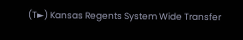(T►) Kansas Regents System Wide Transfer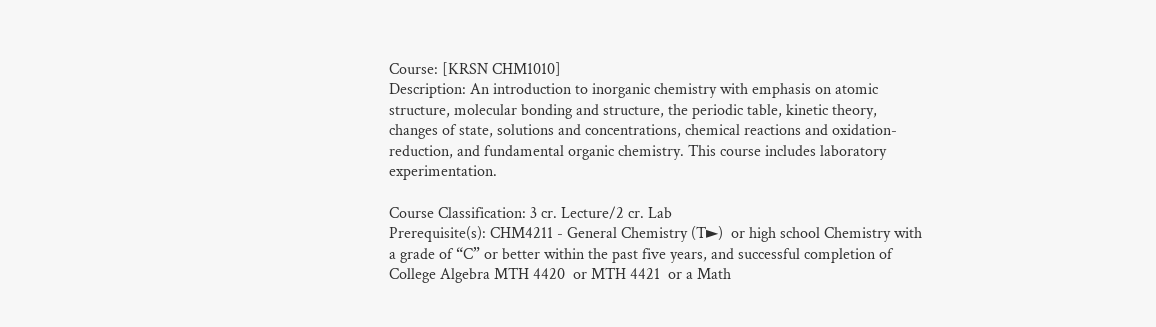Course: [KRSN CHM1010]
Description: An introduction to inorganic chemistry with emphasis on atomic structure, molecular bonding and structure, the periodic table, kinetic theory, changes of state, solutions and concentrations, chemical reactions and oxidation-reduction, and fundamental organic chemistry. This course includes laboratory experimentation.

Course Classification: 3 cr. Lecture/2 cr. Lab
Prerequisite(s): CHM4211 - General Chemistry (T►)  or high school Chemistry with a grade of “C” or better within the past five years, and successful completion of College Algebra MTH 4420  or MTH 4421  or a Math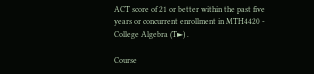ACT score of 21 or better within the past five years or concurrent enrollment in MTH4420 - College Algebra (T►) .

Course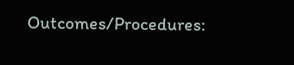Outcomes/Procedures: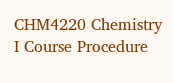CHM4220 Chemistry I Course Procedure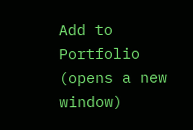Add to Portfolio (opens a new window)